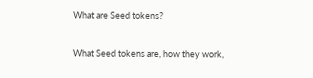What are Seed tokens?

What Seed tokens are, how they work,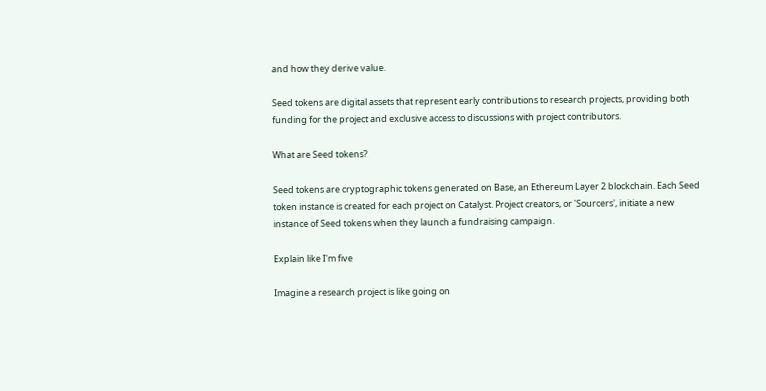and how they derive value.

Seed tokens are digital assets that represent early contributions to research projects, providing both funding for the project and exclusive access to discussions with project contributors.

What are Seed tokens?

Seed tokens are cryptographic tokens generated on Base, an Ethereum Layer 2 blockchain. Each Seed token instance is created for each project on Catalyst. Project creators, or 'Sourcers', initiate a new instance of Seed tokens when they launch a fundraising campaign.

Explain like I'm five

Imagine a research project is like going on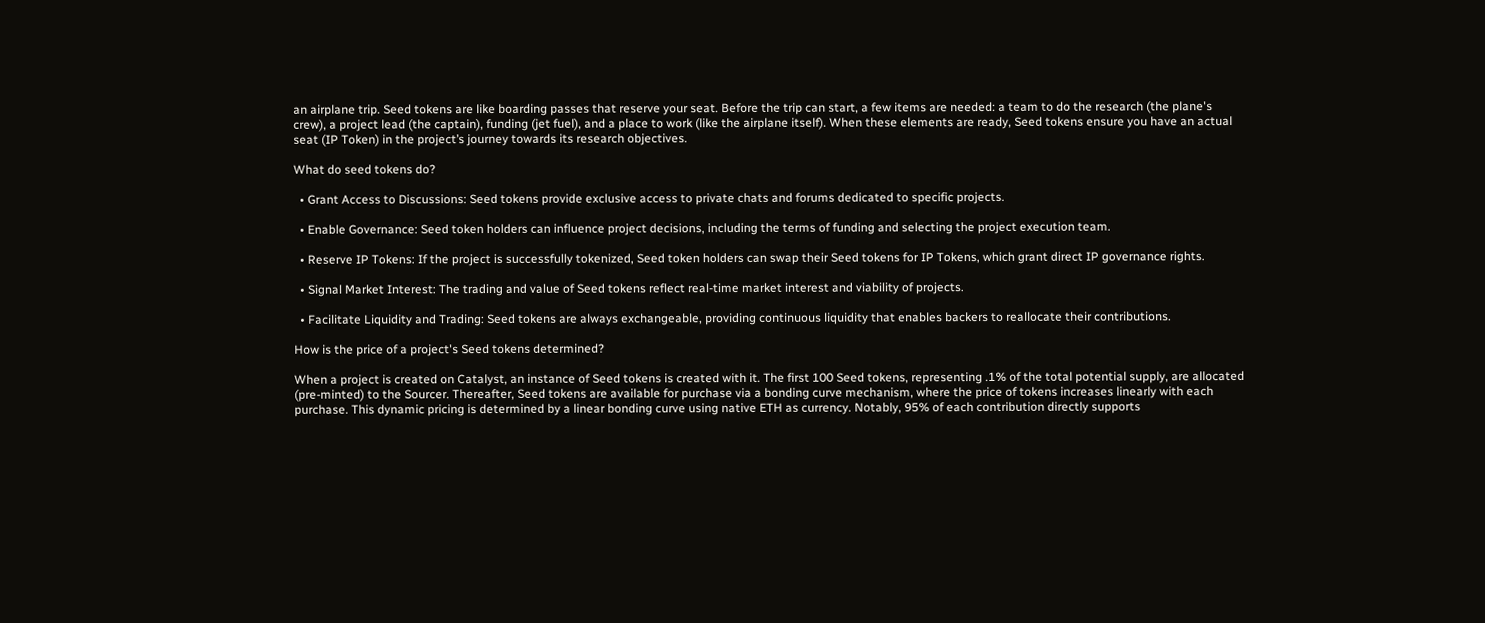an airplane trip. Seed tokens are like boarding passes that reserve your seat. Before the trip can start, a few items are needed: a team to do the research (the plane's crew), a project lead (the captain), funding (jet fuel), and a place to work (like the airplane itself). When these elements are ready, Seed tokens ensure you have an actual seat (IP Token) in the project’s journey towards its research objectives.

What do seed tokens do?

  • Grant Access to Discussions: Seed tokens provide exclusive access to private chats and forums dedicated to specific projects.

  • Enable Governance: Seed token holders can influence project decisions, including the terms of funding and selecting the project execution team.

  • Reserve IP Tokens: If the project is successfully tokenized, Seed token holders can swap their Seed tokens for IP Tokens, which grant direct IP governance rights.

  • Signal Market Interest: The trading and value of Seed tokens reflect real-time market interest and viability of projects.

  • Facilitate Liquidity and Trading: Seed tokens are always exchangeable, providing continuous liquidity that enables backers to reallocate their contributions.

How is the price of a project's Seed tokens determined?

When a project is created on Catalyst, an instance of Seed tokens is created with it. The first 100 Seed tokens, representing .1% of the total potential supply, are allocated (pre-minted) to the Sourcer. Thereafter, Seed tokens are available for purchase via a bonding curve mechanism, where the price of tokens increases linearly with each purchase. This dynamic pricing is determined by a linear bonding curve using native ETH as currency. Notably, 95% of each contribution directly supports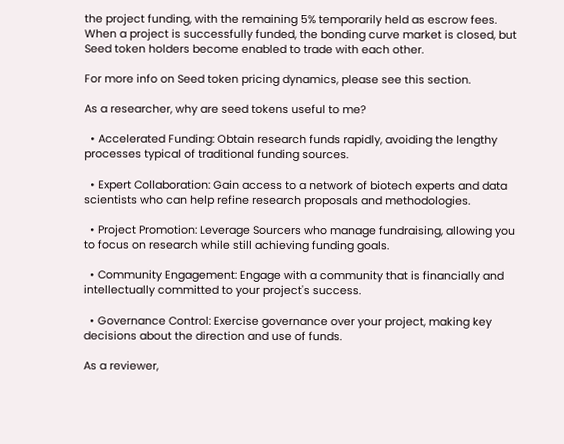the project funding, with the remaining 5% temporarily held as escrow fees. When a project is successfully funded, the bonding curve market is closed, but Seed token holders become enabled to trade with each other.

For more info on Seed token pricing dynamics, please see this section.

As a researcher, why are seed tokens useful to me?

  • Accelerated Funding: Obtain research funds rapidly, avoiding the lengthy processes typical of traditional funding sources.

  • Expert Collaboration: Gain access to a network of biotech experts and data scientists who can help refine research proposals and methodologies.

  • Project Promotion: Leverage Sourcers who manage fundraising, allowing you to focus on research while still achieving funding goals.

  • Community Engagement: Engage with a community that is financially and intellectually committed to your project's success.

  • Governance Control: Exercise governance over your project, making key decisions about the direction and use of funds.

As a reviewer,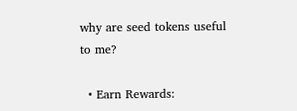why are seed tokens useful to me?

  • Earn Rewards: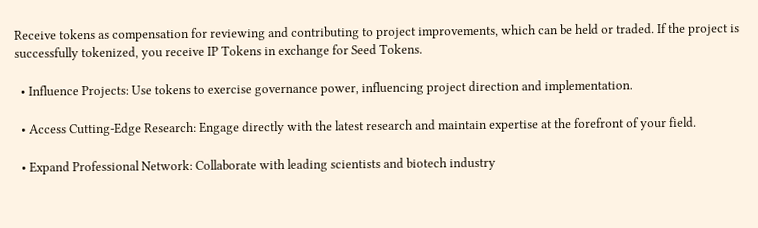Receive tokens as compensation for reviewing and contributing to project improvements, which can be held or traded. If the project is successfully tokenized, you receive IP Tokens in exchange for Seed Tokens.

  • Influence Projects: Use tokens to exercise governance power, influencing project direction and implementation.

  • Access Cutting-Edge Research: Engage directly with the latest research and maintain expertise at the forefront of your field.

  • Expand Professional Network: Collaborate with leading scientists and biotech industry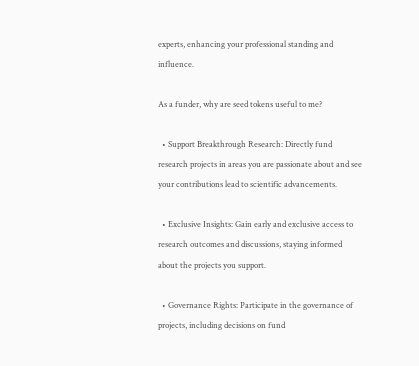experts, enhancing your professional standing and influence.

As a funder, why are seed tokens useful to me?

  • Support Breakthrough Research: Directly fund research projects in areas you are passionate about and see your contributions lead to scientific advancements.

  • Exclusive Insights: Gain early and exclusive access to research outcomes and discussions, staying informed about the projects you support.

  • Governance Rights: Participate in the governance of projects, including decisions on fund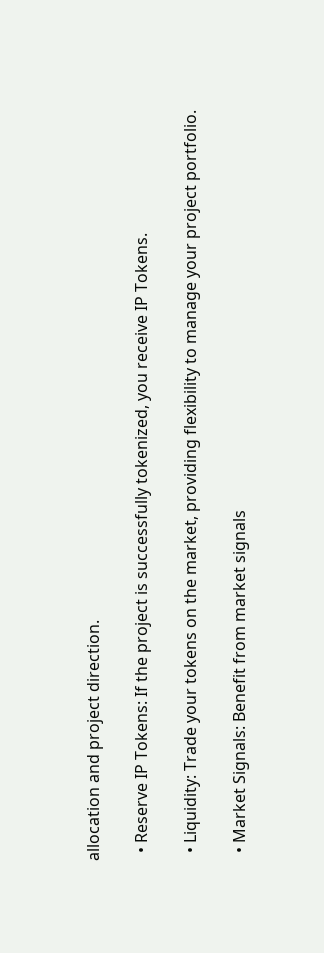allocation and project direction.

  • Reserve IP Tokens: If the project is successfully tokenized, you receive IP Tokens.

  • Liquidity: Trade your tokens on the market, providing flexibility to manage your project portfolio.

  • Market Signals: Benefit from market signals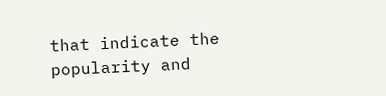that indicate the popularity and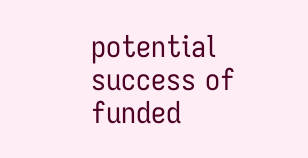potential success of funded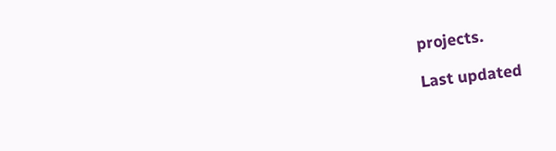projects.

Last updated